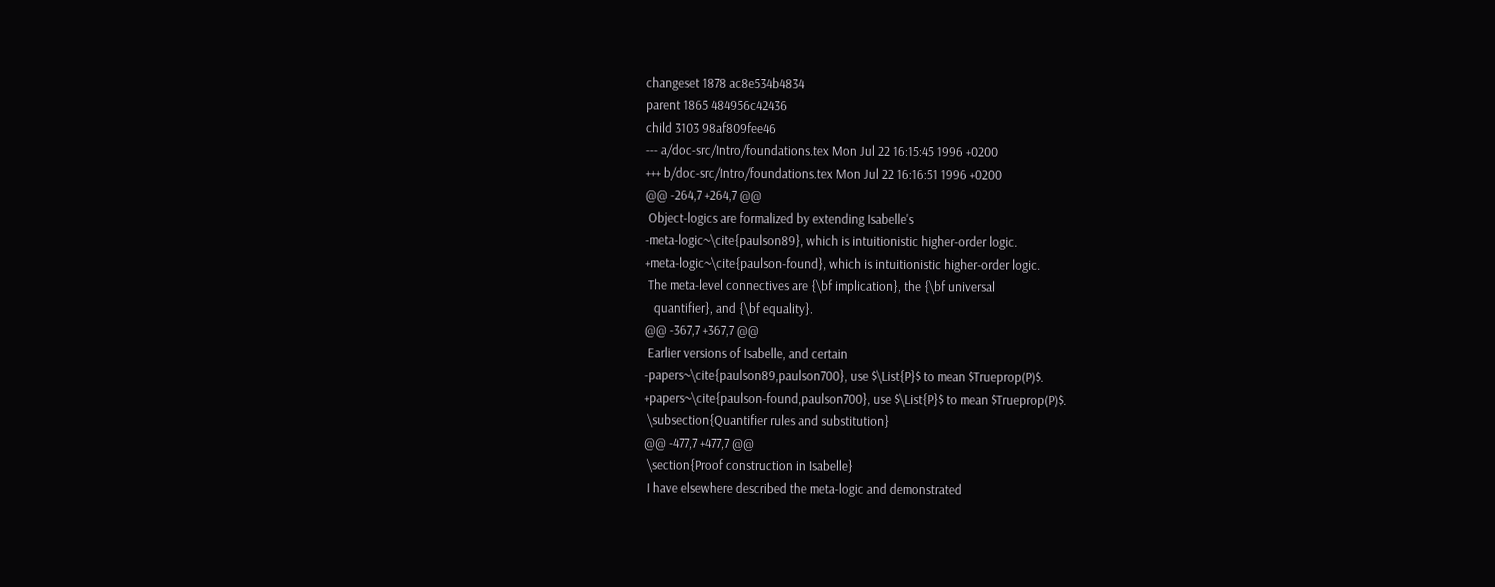changeset 1878 ac8e534b4834
parent 1865 484956c42436
child 3103 98af809fee46
--- a/doc-src/Intro/foundations.tex Mon Jul 22 16:15:45 1996 +0200
+++ b/doc-src/Intro/foundations.tex Mon Jul 22 16:16:51 1996 +0200
@@ -264,7 +264,7 @@
 Object-logics are formalized by extending Isabelle's
-meta-logic~\cite{paulson89}, which is intuitionistic higher-order logic.
+meta-logic~\cite{paulson-found}, which is intuitionistic higher-order logic.
 The meta-level connectives are {\bf implication}, the {\bf universal
   quantifier}, and {\bf equality}.
@@ -367,7 +367,7 @@
 Earlier versions of Isabelle, and certain
-papers~\cite{paulson89,paulson700}, use $\List{P}$ to mean $Trueprop(P)$.
+papers~\cite{paulson-found,paulson700}, use $\List{P}$ to mean $Trueprop(P)$.
 \subsection{Quantifier rules and substitution}
@@ -477,7 +477,7 @@
 \section{Proof construction in Isabelle}
 I have elsewhere described the meta-logic and demonstrated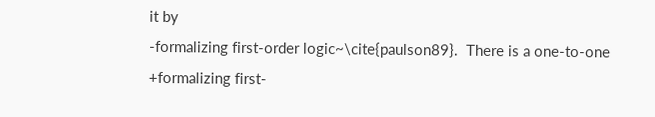it by
-formalizing first-order logic~\cite{paulson89}.  There is a one-to-one
+formalizing first-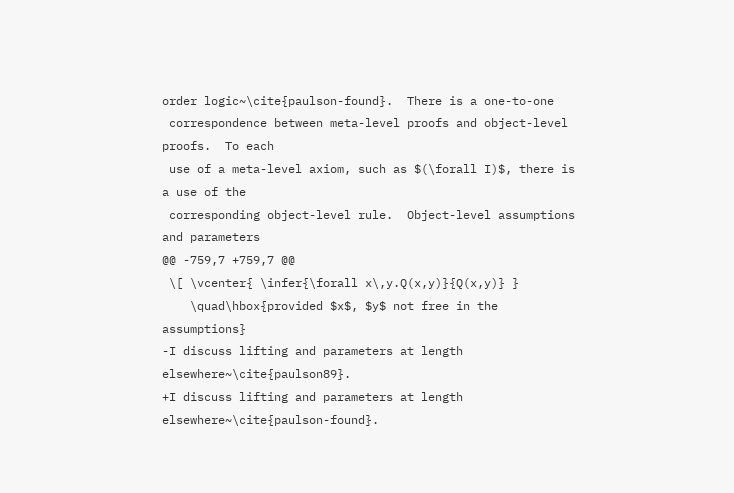order logic~\cite{paulson-found}.  There is a one-to-one
 correspondence between meta-level proofs and object-level proofs.  To each
 use of a meta-level axiom, such as $(\forall I)$, there is a use of the
 corresponding object-level rule.  Object-level assumptions and parameters
@@ -759,7 +759,7 @@
 \[ \vcenter{ \infer{\forall x\,y.Q(x,y)}{Q(x,y)} }
    \quad\hbox{provided $x$, $y$ not free in the assumptions}
-I discuss lifting and parameters at length elsewhere~\cite{paulson89}.
+I discuss lifting and parameters at length elsewhere~\cite{paulson-found}.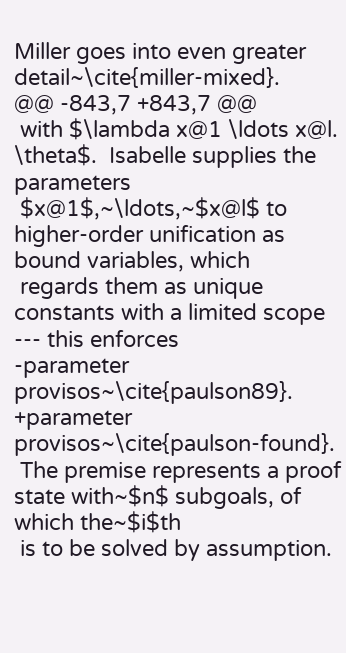Miller goes into even greater detail~\cite{miller-mixed}.
@@ -843,7 +843,7 @@
 with $\lambda x@1 \ldots x@l. \theta$.  Isabelle supplies the parameters
 $x@1$,~\ldots,~$x@l$ to higher-order unification as bound variables, which
 regards them as unique constants with a limited scope --- this enforces
-parameter provisos~\cite{paulson89}.
+parameter provisos~\cite{paulson-found}.
 The premise represents a proof state with~$n$ subgoals, of which the~$i$th
 is to be solved by assumption.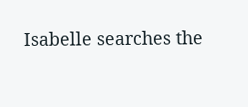Isabelle searches the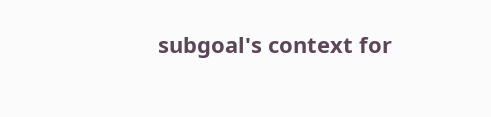subgoal's context for